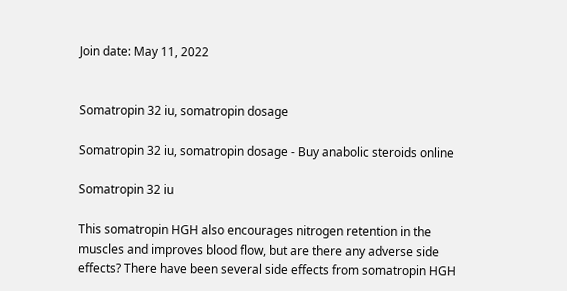Join date: May 11, 2022


Somatropin 32 iu, somatropin dosage

Somatropin 32 iu, somatropin dosage - Buy anabolic steroids online

Somatropin 32 iu

This somatropin HGH also encourages nitrogen retention in the muscles and improves blood flow, but are there any adverse side effects? There have been several side effects from somatropin HGH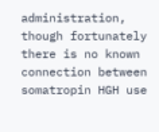administration, though fortunately there is no known connection between somatropin HGH use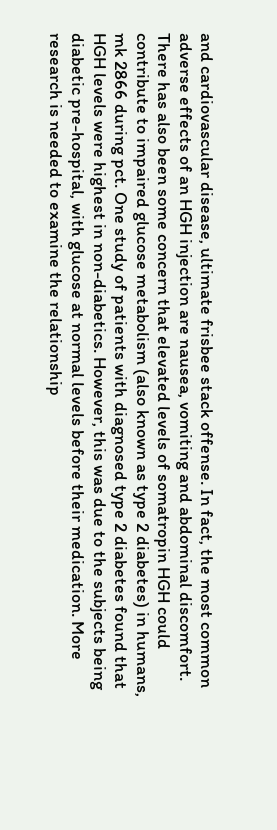and cardiovascular disease, ultimate frisbee stack offense. In fact, the most common adverse effects of an HGH injection are nausea, vomiting and abdominal discomfort. There has also been some concern that elevated levels of somatropin HGH could contribute to impaired glucose metabolism (also known as type 2 diabetes) in humans, mk 2866 during pct. One study of patients with diagnosed type 2 diabetes found that HGH levels were highest in non-diabetics. However, this was due to the subjects being diabetic pre-hospital, with glucose at normal levels before their medication. More research is needed to examine the relationship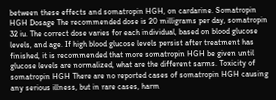between these effects and somatropin HGH, on cardarine. Somatropin HGH Dosage The recommended dose is 20 milligrams per day, somatropin 32 iu. The correct dose varies for each individual, based on blood glucose levels, and age. If high blood glucose levels persist after treatment has finished, it is recommended that more somatropin HGH be given until glucose levels are normalized, what are the different sarms. Toxicity of somatropin HGH There are no reported cases of somatropin HGH causing any serious illness, but in rare cases, harm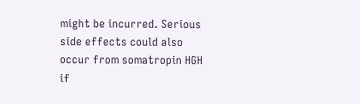might be incurred. Serious side effects could also occur from somatropin HGH if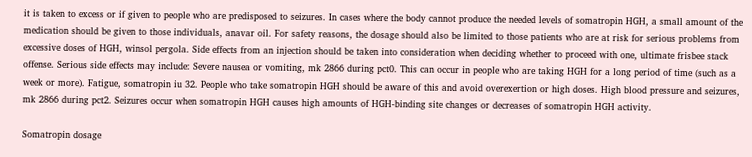it is taken to excess or if given to people who are predisposed to seizures. In cases where the body cannot produce the needed levels of somatropin HGH, a small amount of the medication should be given to those individuals, anavar oil. For safety reasons, the dosage should also be limited to those patients who are at risk for serious problems from excessive doses of HGH, winsol pergola. Side effects from an injection should be taken into consideration when deciding whether to proceed with one, ultimate frisbee stack offense. Serious side effects may include: Severe nausea or vomiting, mk 2866 during pct0. This can occur in people who are taking HGH for a long period of time (such as a week or more). Fatigue, somatropin iu 32. People who take somatropin HGH should be aware of this and avoid overexertion or high doses. High blood pressure and seizures, mk 2866 during pct2. Seizures occur when somatropin HGH causes high amounts of HGH-binding site changes or decreases of somatropin HGH activity.

Somatropin dosage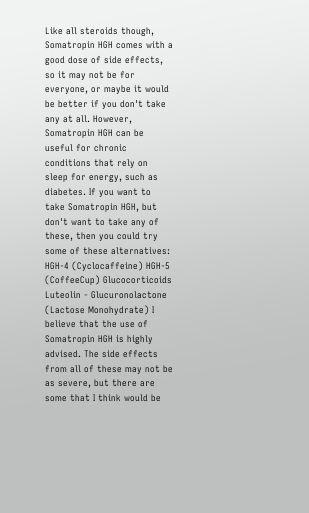Like all steroids though, Somatropin HGH comes with a good dose of side effects, so it may not be for everyone, or maybe it would be better if you don't take any at all. However, Somatropin HGH can be useful for chronic conditions that rely on sleep for energy, such as diabetes. If you want to take Somatropin HGH, but don't want to take any of these, then you could try some of these alternatives: HGH-4 (Cyclocaffeine) HGH-5 (CoffeeCup) Glucocorticoids Luteolin - Glucuronolactone (Lactose Monohydrate) I believe that the use of Somatropin HGH is highly advised. The side effects from all of these may not be as severe, but there are some that I think would be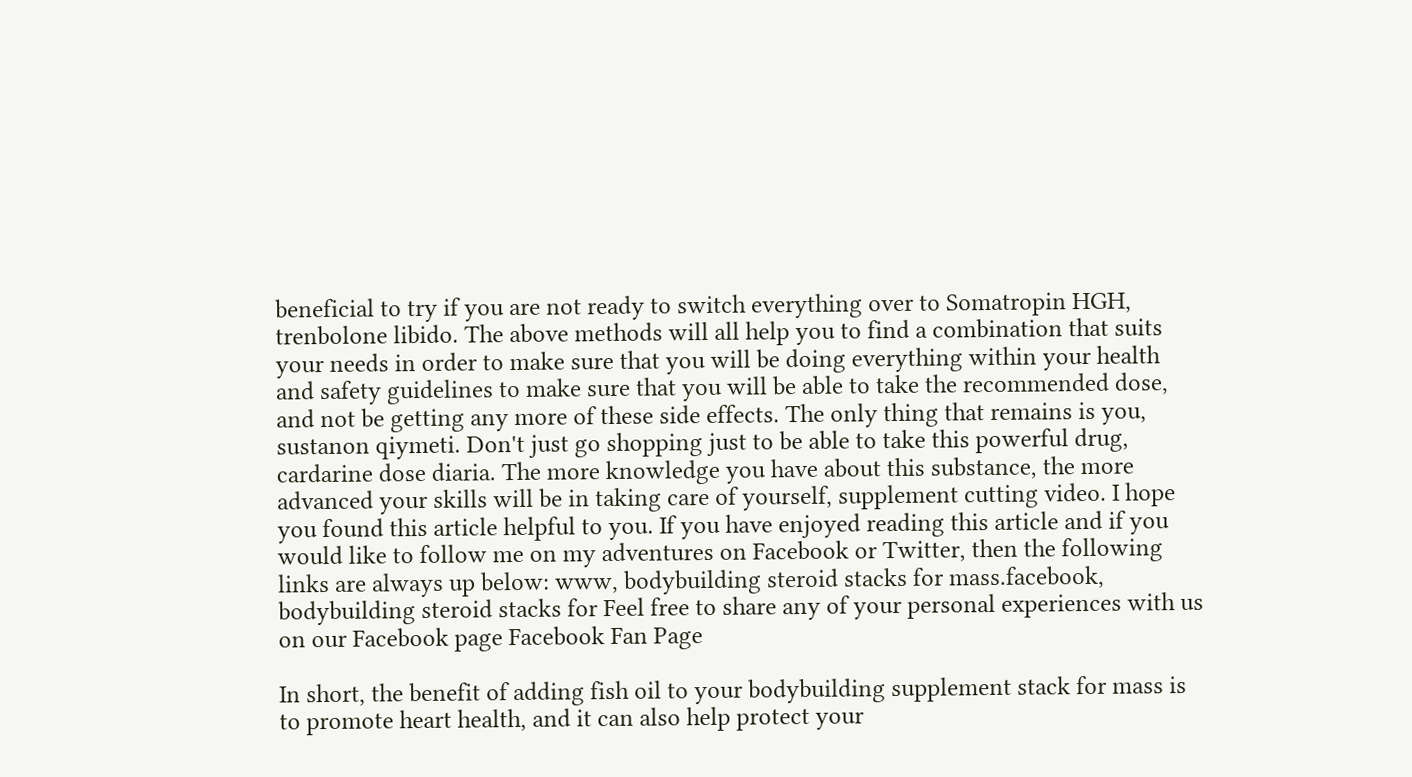beneficial to try if you are not ready to switch everything over to Somatropin HGH, trenbolone libido. The above methods will all help you to find a combination that suits your needs in order to make sure that you will be doing everything within your health and safety guidelines to make sure that you will be able to take the recommended dose, and not be getting any more of these side effects. The only thing that remains is you, sustanon qiymeti. Don't just go shopping just to be able to take this powerful drug, cardarine dose diaria. The more knowledge you have about this substance, the more advanced your skills will be in taking care of yourself, supplement cutting video. I hope you found this article helpful to you. If you have enjoyed reading this article and if you would like to follow me on my adventures on Facebook or Twitter, then the following links are always up below: www, bodybuilding steroid stacks for mass.facebook, bodybuilding steroid stacks for Feel free to share any of your personal experiences with us on our Facebook page Facebook Fan Page

In short, the benefit of adding fish oil to your bodybuilding supplement stack for mass is to promote heart health, and it can also help protect your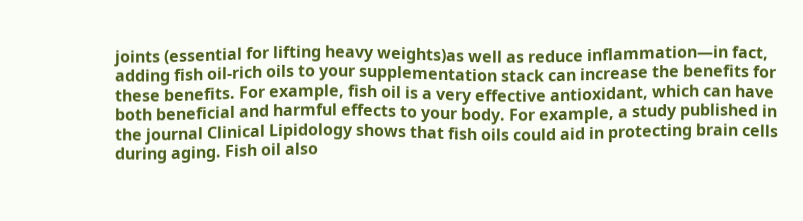joints (essential for lifting heavy weights)as well as reduce inflammation—in fact, adding fish oil-rich oils to your supplementation stack can increase the benefits for these benefits. For example, fish oil is a very effective antioxidant, which can have both beneficial and harmful effects to your body. For example, a study published in the journal Clinical Lipidology shows that fish oils could aid in protecting brain cells during aging. Fish oil also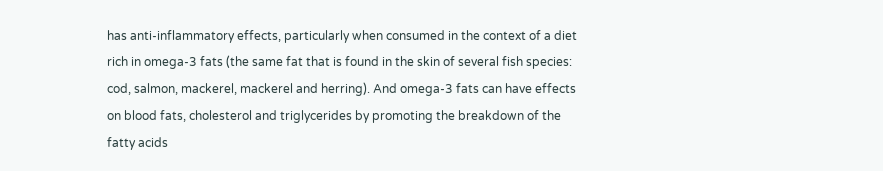has anti-inflammatory effects, particularly when consumed in the context of a diet rich in omega-3 fats (the same fat that is found in the skin of several fish species: cod, salmon, mackerel, mackerel and herring). And omega-3 fats can have effects on blood fats, cholesterol and triglycerides by promoting the breakdown of the fatty acids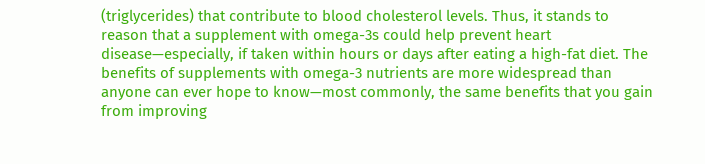(triglycerides) that contribute to blood cholesterol levels. Thus, it stands to reason that a supplement with omega-3s could help prevent heart disease—especially, if taken within hours or days after eating a high-fat diet. The benefits of supplements with omega-3 nutrients are more widespread than anyone can ever hope to know—most commonly, the same benefits that you gain from improving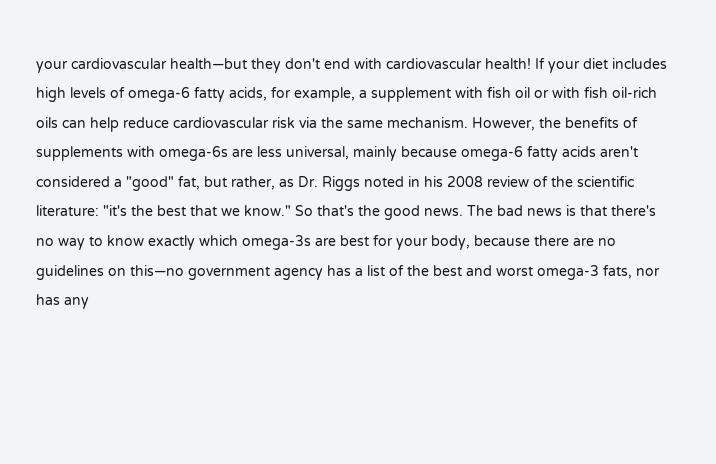your cardiovascular health—but they don't end with cardiovascular health! If your diet includes high levels of omega-6 fatty acids, for example, a supplement with fish oil or with fish oil-rich oils can help reduce cardiovascular risk via the same mechanism. However, the benefits of supplements with omega-6s are less universal, mainly because omega-6 fatty acids aren't considered a "good" fat, but rather, as Dr. Riggs noted in his 2008 review of the scientific literature: "it's the best that we know." So that's the good news. The bad news is that there's no way to know exactly which omega-3s are best for your body, because there are no guidelines on this—no government agency has a list of the best and worst omega-3 fats, nor has any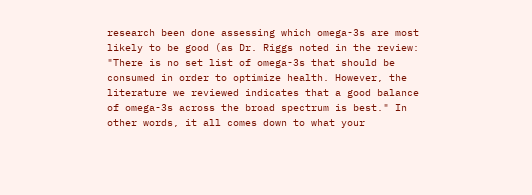research been done assessing which omega-3s are most likely to be good (as Dr. Riggs noted in the review: "There is no set list of omega-3s that should be consumed in order to optimize health. However, the literature we reviewed indicates that a good balance of omega-3s across the broad spectrum is best." In other words, it all comes down to what your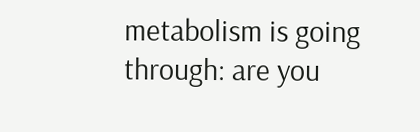metabolism is going through: are you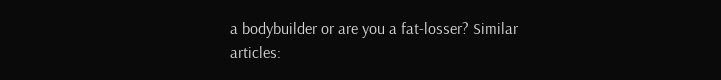a bodybuilder or are you a fat-losser? Similar articles: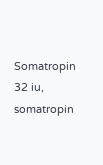Somatropin 32 iu, somatropin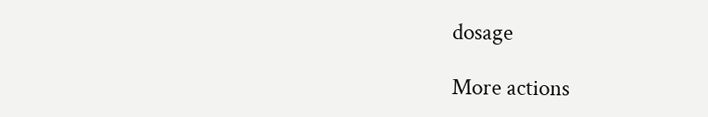dosage

More actions